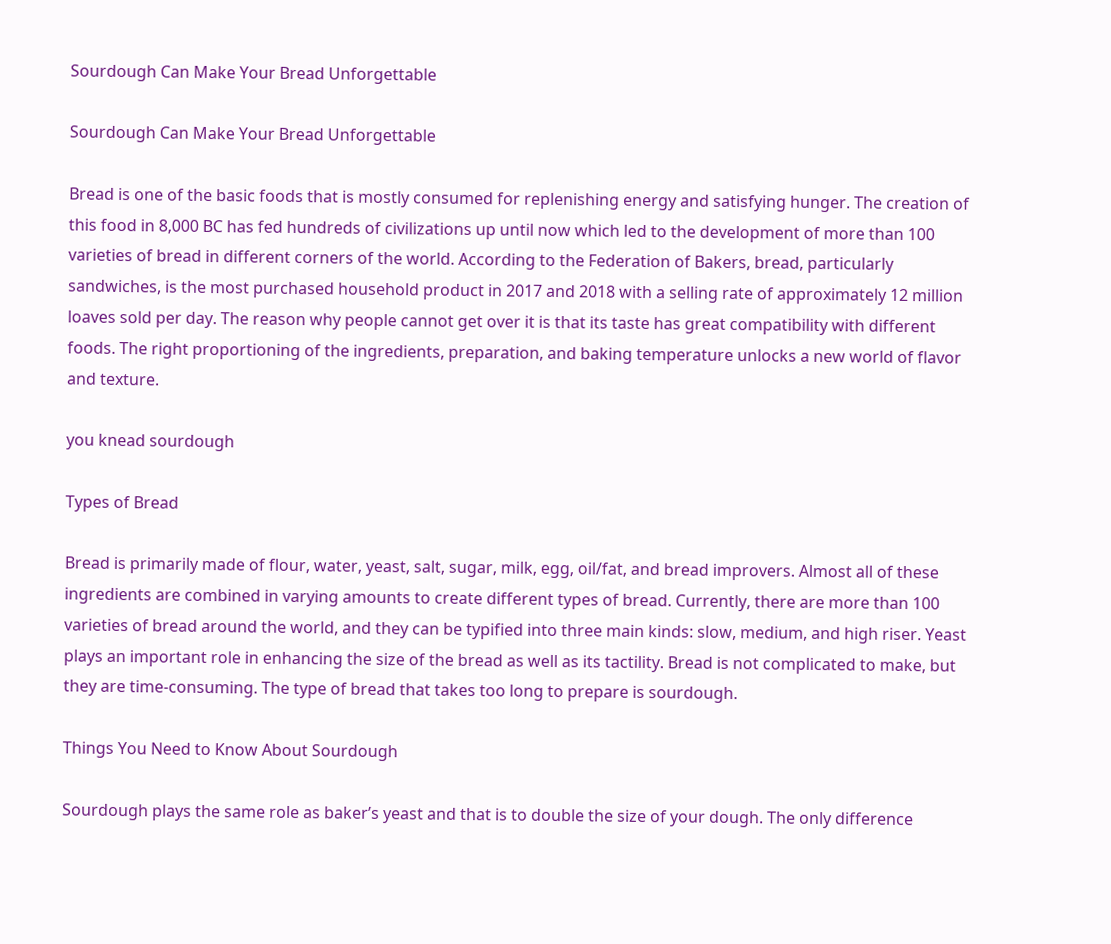Sourdough Can Make Your Bread Unforgettable

Sourdough Can Make Your Bread Unforgettable

Bread is one of the basic foods that is mostly consumed for replenishing energy and satisfying hunger. The creation of this food in 8,000 BC has fed hundreds of civilizations up until now which led to the development of more than 100 varieties of bread in different corners of the world. According to the Federation of Bakers, bread, particularly sandwiches, is the most purchased household product in 2017 and 2018 with a selling rate of approximately 12 million loaves sold per day. The reason why people cannot get over it is that its taste has great compatibility with different foods. The right proportioning of the ingredients, preparation, and baking temperature unlocks a new world of flavor and texture.

you knead sourdough

Types of Bread

Bread is primarily made of flour, water, yeast, salt, sugar, milk, egg, oil/fat, and bread improvers. Almost all of these ingredients are combined in varying amounts to create different types of bread. Currently, there are more than 100 varieties of bread around the world, and they can be typified into three main kinds: slow, medium, and high riser. Yeast plays an important role in enhancing the size of the bread as well as its tactility. Bread is not complicated to make, but they are time-consuming. The type of bread that takes too long to prepare is sourdough.

Things You Need to Know About Sourdough

Sourdough plays the same role as baker’s yeast and that is to double the size of your dough. The only difference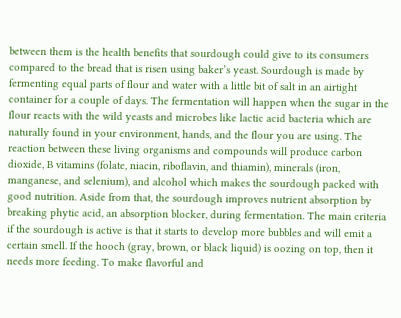between them is the health benefits that sourdough could give to its consumers compared to the bread that is risen using baker’s yeast. Sourdough is made by fermenting equal parts of flour and water with a little bit of salt in an airtight container for a couple of days. The fermentation will happen when the sugar in the flour reacts with the wild yeasts and microbes like lactic acid bacteria which are naturally found in your environment, hands, and the flour you are using. The reaction between these living organisms and compounds will produce carbon dioxide, B vitamins (folate, niacin, riboflavin, and thiamin), minerals (iron, manganese, and selenium), and alcohol which makes the sourdough packed with good nutrition. Aside from that, the sourdough improves nutrient absorption by breaking phytic acid, an absorption blocker, during fermentation. The main criteria if the sourdough is active is that it starts to develop more bubbles and will emit a certain smell. If the hooch (gray, brown, or black liquid) is oozing on top, then it needs more feeding. To make flavorful and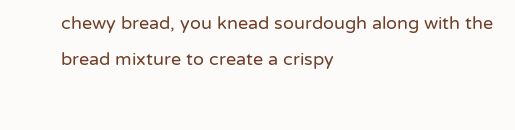chewy bread, you knead sourdough along with the bread mixture to create a crispy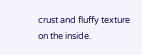crust and fluffy texture on the inside.